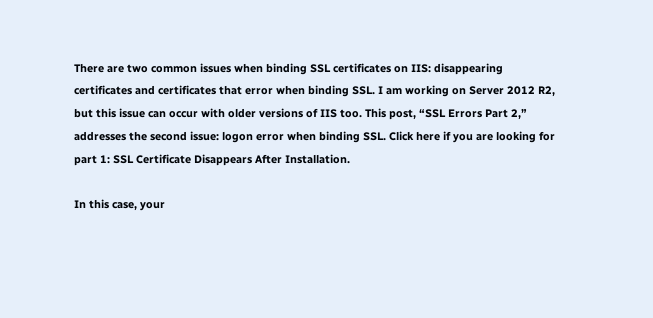There are two common issues when binding SSL certificates on IIS: disappearing certificates and certificates that error when binding SSL. I am working on Server 2012 R2, but this issue can occur with older versions of IIS too. This post, “SSL Errors Part 2,” addresses the second issue: logon error when binding SSL. Click here if you are looking for part 1: SSL Certificate Disappears After Installation.

In this case, your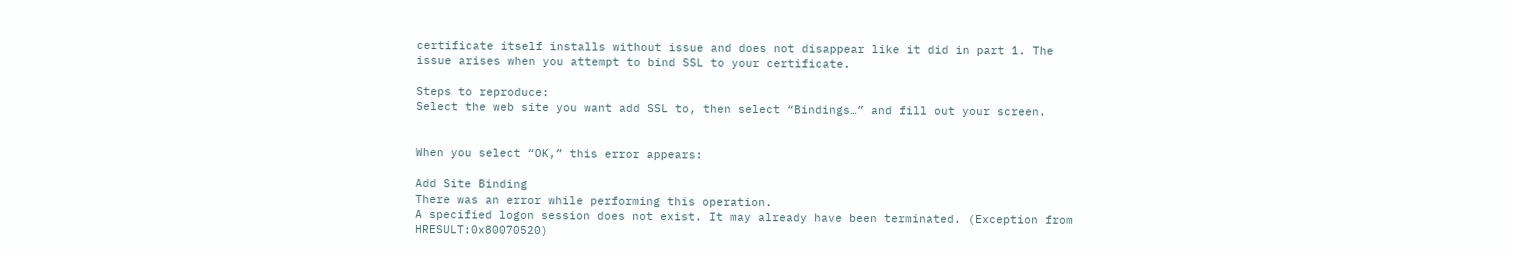certificate itself installs without issue and does not disappear like it did in part 1. The issue arises when you attempt to bind SSL to your certificate.

Steps to reproduce:
Select the web site you want add SSL to, then select “Bindings…” and fill out your screen.


When you select “OK,” this error appears:

Add Site Binding
There was an error while performing this operation.
A specified logon session does not exist. It may already have been terminated. (Exception from HRESULT:0x80070520)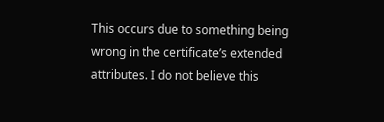This occurs due to something being wrong in the certificate’s extended attributes. I do not believe this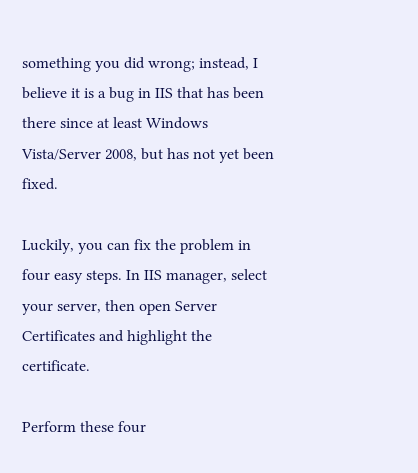something you did wrong; instead, I believe it is a bug in IIS that has been there since at least Windows Vista/Server 2008, but has not yet been fixed.

Luckily, you can fix the problem in four easy steps. In IIS manager, select your server, then open Server Certificates and highlight the certificate.

Perform these four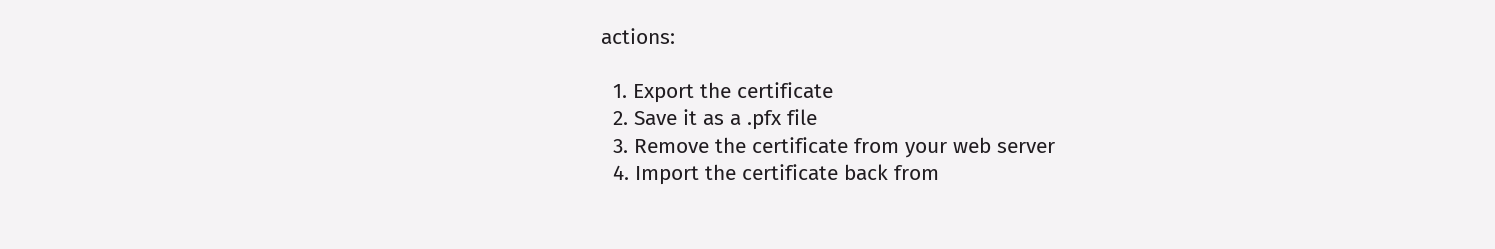actions:

  1. Export the certificate
  2. Save it as a .pfx file
  3. Remove the certificate from your web server
  4. Import the certificate back from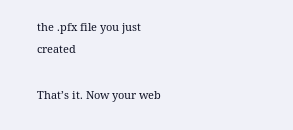the .pfx file you just created

That’s it. Now your web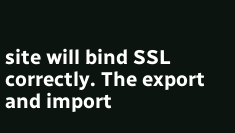site will bind SSL correctly. The export and import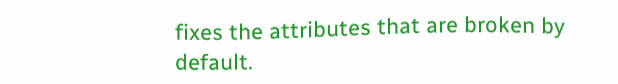fixes the attributes that are broken by default.